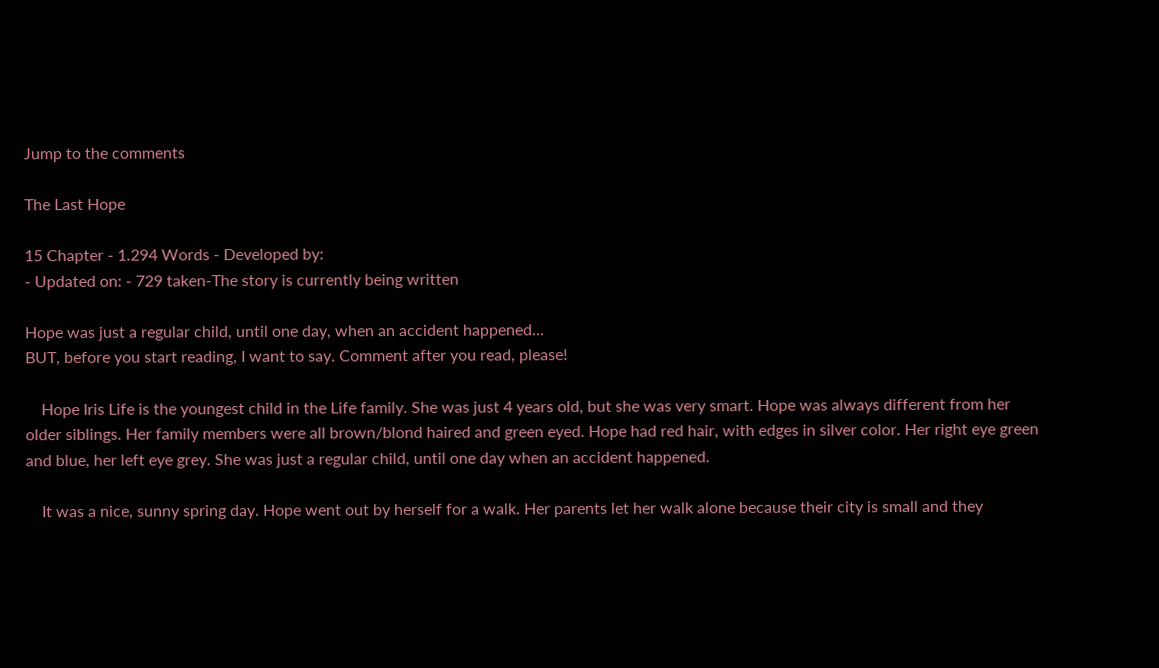Jump to the comments

The Last Hope

15 Chapter - 1.294 Words - Developed by:
- Updated on: - 729 taken-The story is currently being written

Hope was just a regular child, until one day, when an accident happened...
BUT, before you start reading, I want to say. Comment after you read, please!

    Hope Iris Life is the youngest child in the Life family. She was just 4 years old, but she was very smart. Hope was always different from her older siblings. Her family members were all brown/blond haired and green eyed. Hope had red hair, with edges in silver color. Her right eye green and blue, her left eye grey. She was just a regular child, until one day when an accident happened.

    It was a nice, sunny spring day. Hope went out by herself for a walk. Her parents let her walk alone because their city is small and they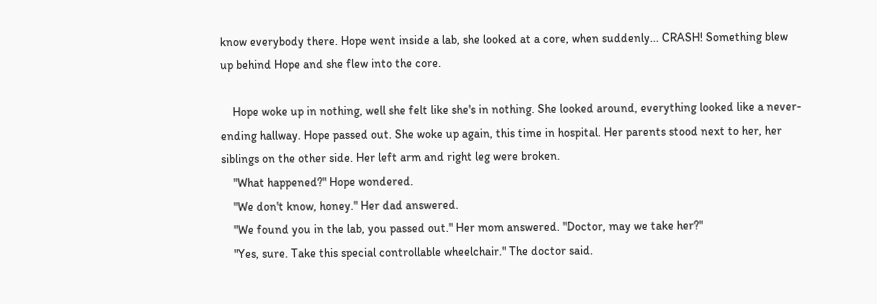know everybody there. Hope went inside a lab, she looked at a core, when suddenly... CRASH! Something blew up behind Hope and she flew into the core.

    Hope woke up in nothing, well she felt like she's in nothing. She looked around, everything looked like a never-ending hallway. Hope passed out. She woke up again, this time in hospital. Her parents stood next to her, her siblings on the other side. Her left arm and right leg were broken.
    "What happened?" Hope wondered.
    "We don't know, honey." Her dad answered.
    "We found you in the lab, you passed out." Her mom answered. "Doctor, may we take her?"
    "Yes, sure. Take this special controllable wheelchair." The doctor said.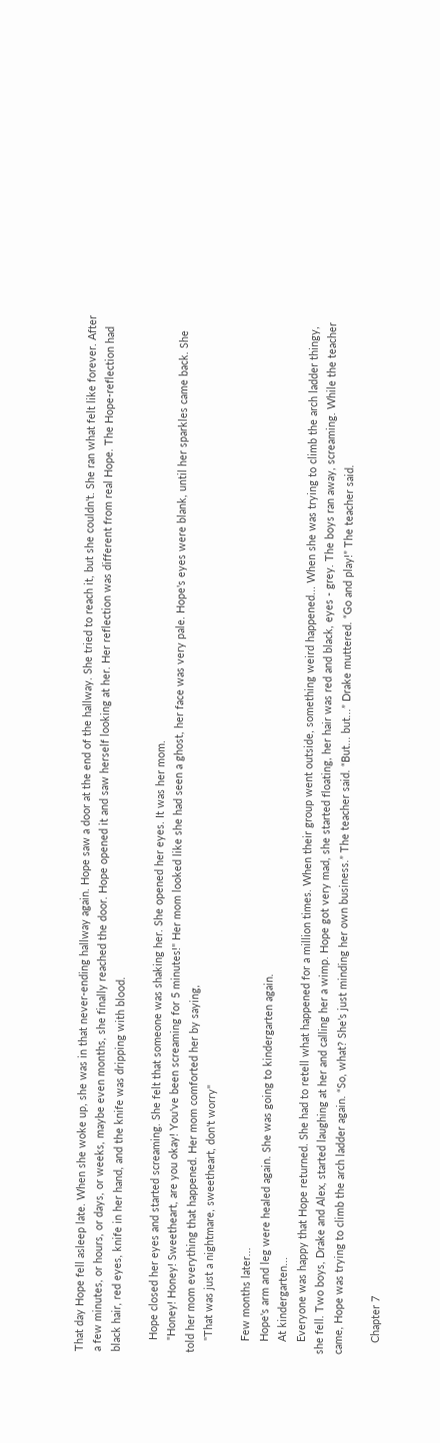That day Hope fell asleep late. When she woke up, she was in that never-ending hallway again. Hope saw a door at the end of the hallway. She tried to reach it, but she couldn't. She ran what felt like forever. After a few minutes, or hours, or days, or weeks, maybe even months, she finally reached the door. Hope opened it and saw herself looking at her. Her reflection was different from real Hope. The Hope-reflection had black hair, red eyes, knife in her hand, and the knife was dripping with blood.

    Hope closed her eyes and started screaming. She felt that someone was shaking her. She opened her eyes. It was her mom.
    "Honey! Honey! Sweetheart, are you okay! You've been screaming for 5 minutes!" Her mom looked like she had seen a ghost, her face was very pale. Hope's eyes were blank, until her sparkles came back. She told her mom everything that happened. Her mom comforted her by saying,
    "That was just a nightmare, sweetheart, don't worry"

    Few months later...
    Hope's arm and leg were healed again. She was going to kindergarten again.
    At kindergarten...
    Everyone was happy that Hope returned. She had to retell what happened for a million times. When their group went outside, something weird happened... When she was trying to climb the arch ladder thingy, she fell. Two boys, Drake and Alex, started laughing at her and calling her a wimp. Hope got very mad, she started floating, her hair was red and black, eyes - grey. The boys ran away, screaming. While the teacher came, Hope was trying to climb the arch ladder again. “So, what? She’s just minding her own business.” The teacher said. “But... but...” Drake muttered. “Go and play!” The teacher said.

    Chapter 7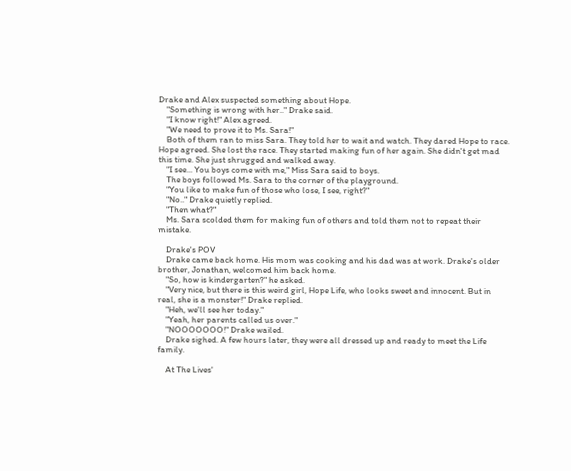Drake and Alex suspected something about Hope.
    "Something is wrong with her.." Drake said.
    "I know right!" Alex agreed.
    "We need to prove it to Ms. Sara!"
    Both of them ran to miss Sara. They told her to wait and watch. They dared Hope to race. Hope agreed. She lost the race. They started making fun of her again. She didn't get mad this time. She just shrugged and walked away.
    "I see... You boys come with me," Miss Sara said to boys.
    The boys followed Ms. Sara to the corner of the playground.
    "You like to make fun of those who lose, I see, right?"
    "No.." Drake quietly replied.
    "Then what?"
    Ms. Sara scolded them for making fun of others and told them not to repeat their mistake.

    Drake's POV
    Drake came back home. His mom was cooking and his dad was at work. Drake's older brother, Jonathan, welcomed him back home.
    "So, how is kindergarten?" he asked.
    "Very nice, but there is this weird girl, Hope Life, who looks sweet and innocent. But in real, she is a monster!" Drake replied.
    "Heh, we'll see her today."
    "Yeah, her parents called us over."
    "NOOOOOOO!" Drake wailed.
    Drake sighed. A few hours later, they were all dressed up and ready to meet the Life family.

    At The Lives'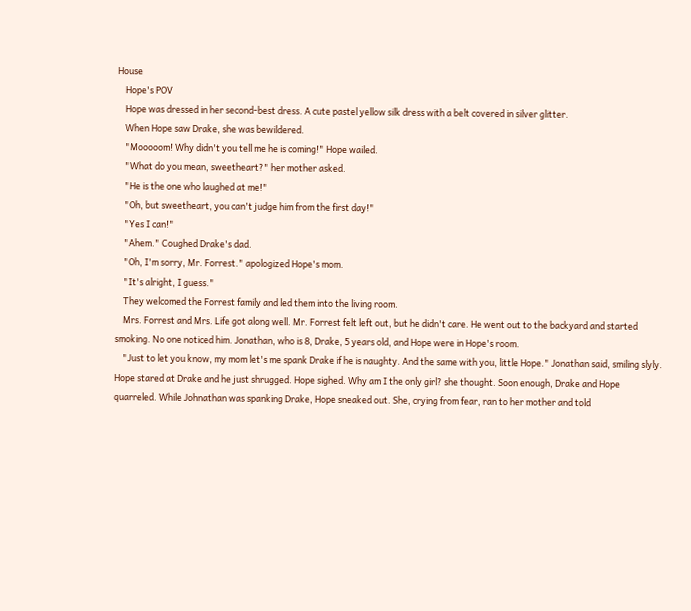House
    Hope's POV
    Hope was dressed in her second-best dress. A cute pastel yellow silk dress with a belt covered in silver glitter.
    When Hope saw Drake, she was bewildered.
    "Mooooom! Why didn't you tell me he is coming!" Hope wailed.
    "What do you mean, sweetheart?" her mother asked.
    "He is the one who laughed at me!"
    "Oh, but sweetheart, you can't judge him from the first day!"
    "Yes I can!"
    "Ahem." Coughed Drake's dad.
    "Oh, I'm sorry, Mr. Forrest." apologized Hope's mom.
    "It's alright, I guess."
    They welcomed the Forrest family and led them into the living room.
    Mrs. Forrest and Mrs. Life got along well. Mr. Forrest felt left out, but he didn't care. He went out to the backyard and started smoking. No one noticed him. Jonathan, who is 8, Drake, 5 years old, and Hope were in Hope's room.
    "Just to let you know, my mom let's me spank Drake if he is naughty. And the same with you, little Hope." Jonathan said, smiling slyly. Hope stared at Drake and he just shrugged. Hope sighed. Why am I the only girl? she thought. Soon enough, Drake and Hope quarreled. While Johnathan was spanking Drake, Hope sneaked out. She, crying from fear, ran to her mother and told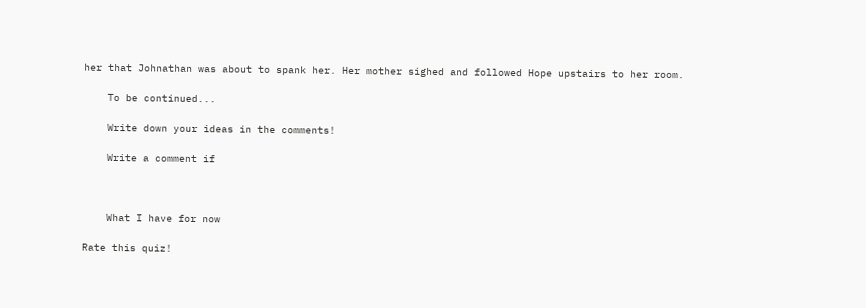her that Johnathan was about to spank her. Her mother sighed and followed Hope upstairs to her room.

    To be continued...

    Write down your ideas in the comments!

    Write a comment if



    What I have for now

Rate this quiz!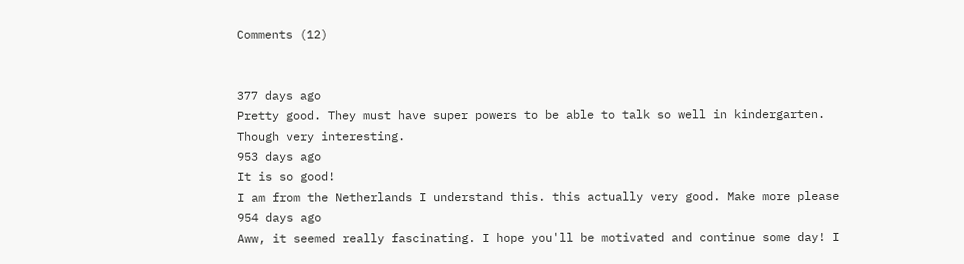Comments (12)


377 days ago
Pretty good. They must have super powers to be able to talk so well in kindergarten. Though very interesting.
953 days ago
It is so good!
I am from the Netherlands I understand this. this actually very good. Make more please
954 days ago
Aww, it seemed really fascinating. I hope you'll be motivated and continue some day! I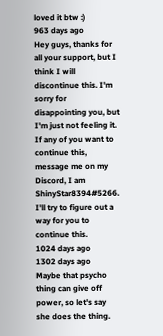loved it btw :)
963 days ago
Hey guys, thanks for all your support, but I think I will discontinue this. I'm sorry for disappointing you, but I'm just not feeling it. If any of you want to continue this, message me on my Discord, I am ShinyStar8394#5266. I'll try to figure out a way for you to continue this.
1024 days ago
1302 days ago
Maybe that psycho thing can give off power, so let's say she does the thing.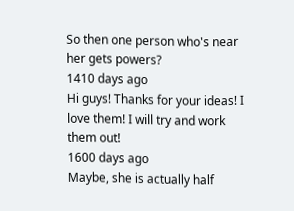So then one person who's near her gets powers?
1410 days ago
Hi guys! Thanks for your ideas! I love them! I will try and work them out!
1600 days ago
Maybe, she is actually half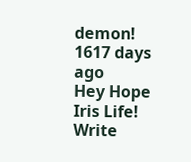demon!
1617 days ago
Hey Hope Iris Life!
Write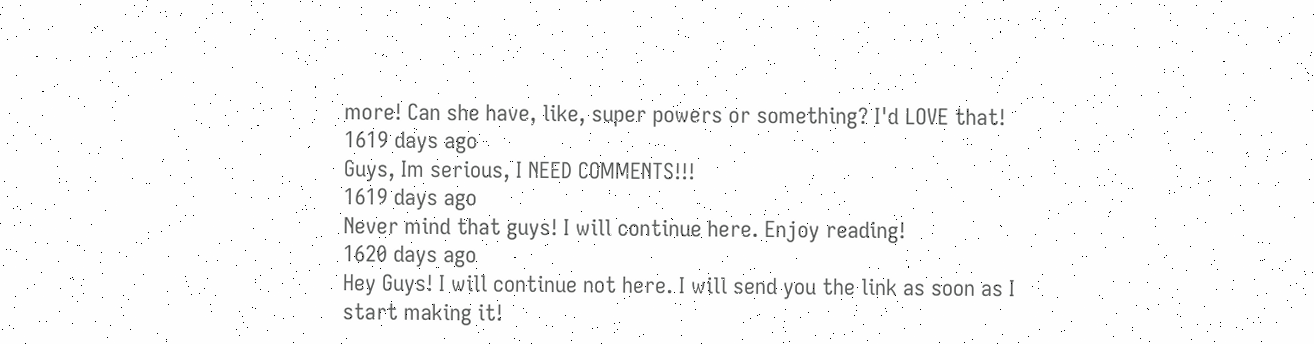more! Can she have, like, super powers or something? I'd LOVE that!
1619 days ago
Guys, Im serious, I NEED COMMENTS!!!
1619 days ago
Never mind that guys! I will continue here. Enjoy reading!
1620 days ago
Hey Guys! I will continue not here. I will send you the link as soon as I start making it!